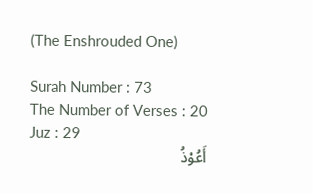(The Enshrouded One)

Surah Number : 73
The Number of Verses : 20
Juz : 29
أَعُوْذُ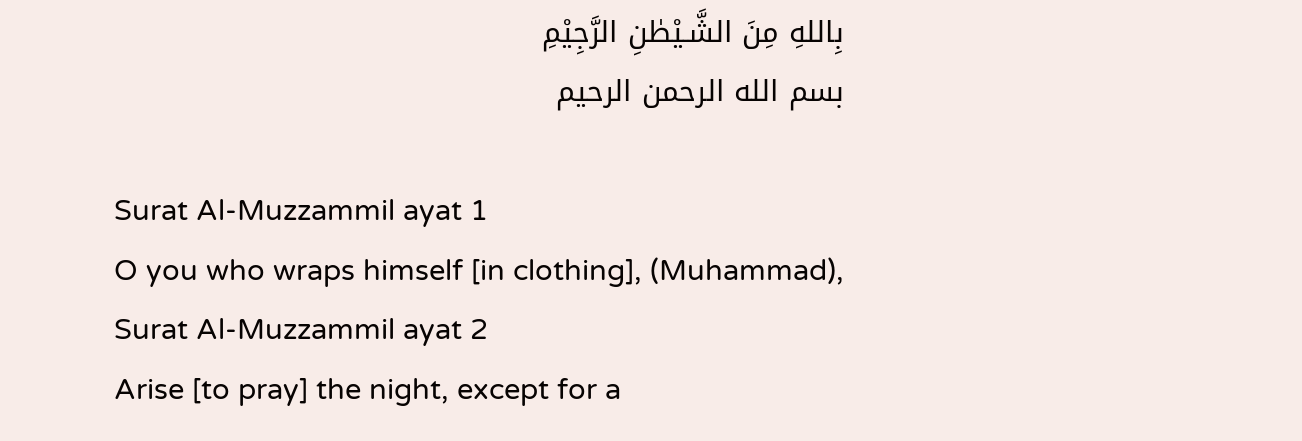بِاللهِ مِنَ الشَّـيْطٰنِ الرَّجِيْمِ
بسم الله الرحمن الرحيم

Surat Al-Muzzammil ayat 1
O you who wraps himself [in clothing], (Muhammad),
Surat Al-Muzzammil ayat 2
Arise [to pray] the night, except for a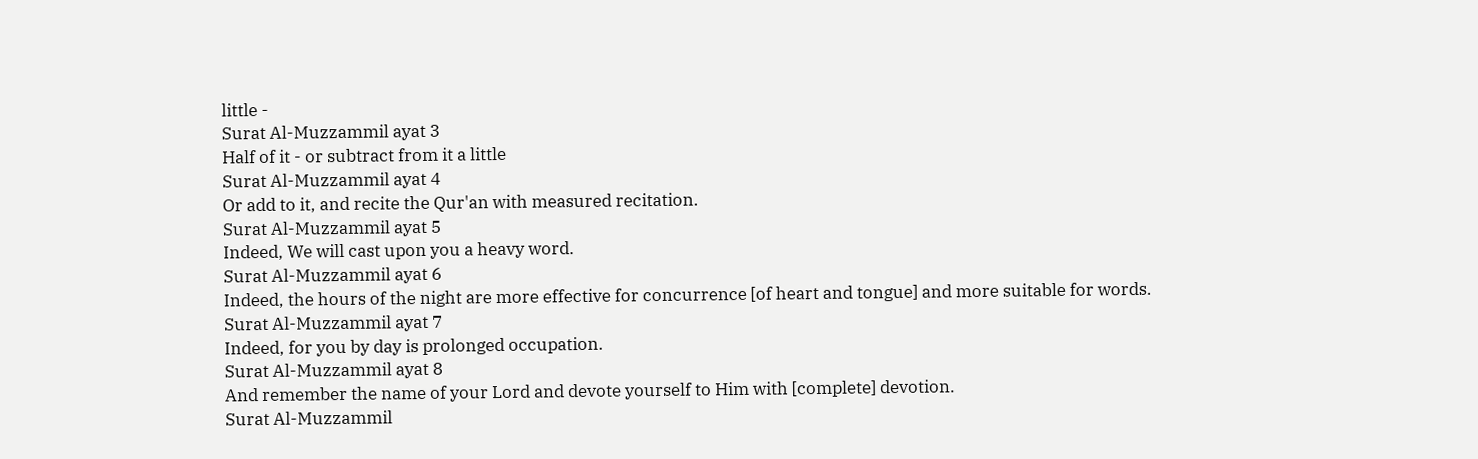little -
Surat Al-Muzzammil ayat 3
Half of it - or subtract from it a little
Surat Al-Muzzammil ayat 4
Or add to it, and recite the Qur'an with measured recitation.
Surat Al-Muzzammil ayat 5
Indeed, We will cast upon you a heavy word.
Surat Al-Muzzammil ayat 6
Indeed, the hours of the night are more effective for concurrence [of heart and tongue] and more suitable for words.
Surat Al-Muzzammil ayat 7
Indeed, for you by day is prolonged occupation.
Surat Al-Muzzammil ayat 8
And remember the name of your Lord and devote yourself to Him with [complete] devotion.
Surat Al-Muzzammil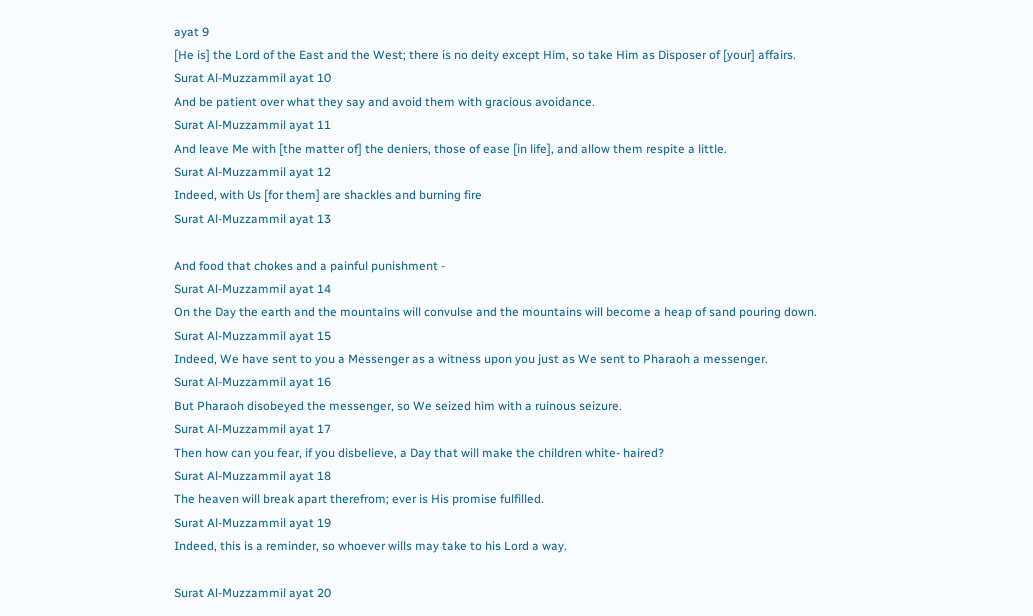ayat 9
[He is] the Lord of the East and the West; there is no deity except Him, so take Him as Disposer of [your] affairs.
Surat Al-Muzzammil ayat 10
And be patient over what they say and avoid them with gracious avoidance.
Surat Al-Muzzammil ayat 11
And leave Me with [the matter of] the deniers, those of ease [in life], and allow them respite a little.
Surat Al-Muzzammil ayat 12
Indeed, with Us [for them] are shackles and burning fire
Surat Al-Muzzammil ayat 13

And food that chokes and a painful punishment -
Surat Al-Muzzammil ayat 14
On the Day the earth and the mountains will convulse and the mountains will become a heap of sand pouring down.
Surat Al-Muzzammil ayat 15
Indeed, We have sent to you a Messenger as a witness upon you just as We sent to Pharaoh a messenger.
Surat Al-Muzzammil ayat 16
But Pharaoh disobeyed the messenger, so We seized him with a ruinous seizure.
Surat Al-Muzzammil ayat 17
Then how can you fear, if you disbelieve, a Day that will make the children white- haired?
Surat Al-Muzzammil ayat 18
The heaven will break apart therefrom; ever is His promise fulfilled.
Surat Al-Muzzammil ayat 19
Indeed, this is a reminder, so whoever wills may take to his Lord a way.

Surat Al-Muzzammil ayat 20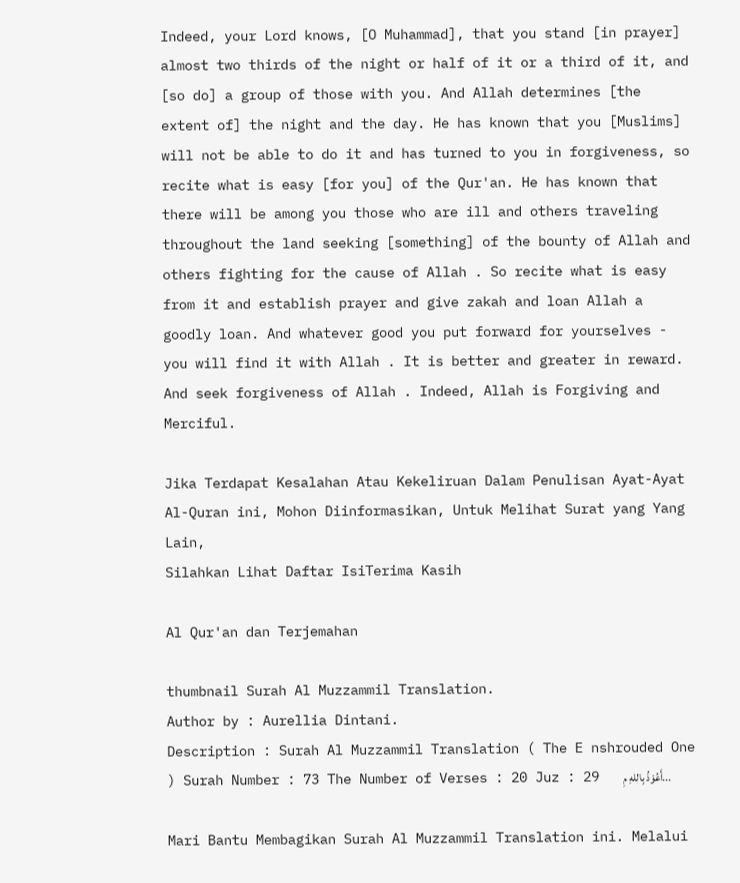Indeed, your Lord knows, [O Muhammad], that you stand [in prayer] almost two thirds of the night or half of it or a third of it, and [so do] a group of those with you. And Allah determines [the extent of] the night and the day. He has known that you [Muslims] will not be able to do it and has turned to you in forgiveness, so recite what is easy [for you] of the Qur'an. He has known that there will be among you those who are ill and others traveling throughout the land seeking [something] of the bounty of Allah and others fighting for the cause of Allah . So recite what is easy from it and establish prayer and give zakah and loan Allah a goodly loan. And whatever good you put forward for yourselves - you will find it with Allah . It is better and greater in reward. And seek forgiveness of Allah . Indeed, Allah is Forgiving and Merciful.

Jika Terdapat Kesalahan Atau Kekeliruan Dalam Penulisan Ayat-Ayat Al-Quran ini, Mohon Diinformasikan, Untuk Melihat Surat yang Yang Lain,
Silahkan Lihat Daftar IsiTerima Kasih

Al Qur'an dan Terjemahan

thumbnail Surah Al Muzzammil Translation.
Author by : Aurellia Dintani.
Description : Surah Al Muzzammil Translation ( The E nshrouded One ) Surah Number : 73 The Number of Verses : 20 Juz : 29   أَعُوْذُ بِاللهِ مِ...

Mari Bantu Membagikan Surah Al Muzzammil Translation ini. Melalui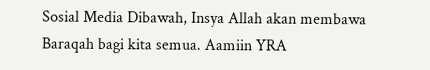Sosial Media Dibawah, Insya Allah akan membawa Baraqah bagi kita semua. Aamiin YRA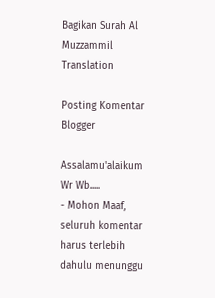Bagikan Surah Al Muzzammil Translation

Posting Komentar Blogger

Assalamu'alaikum Wr Wb.....
- Mohon Maaf, seluruh komentar harus terlebih dahulu menunggu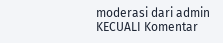moderasi dari admin KECUALI Komentar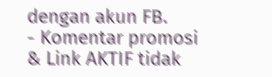dengan akun FB.
- Komentar promosi & Link AKTIF tidak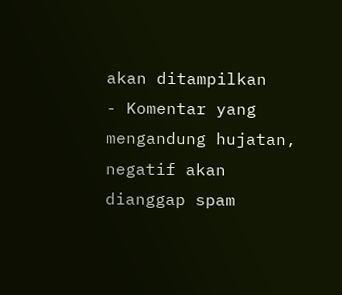akan ditampilkan
- Komentar yang mengandung hujatan, negatif akan dianggap spam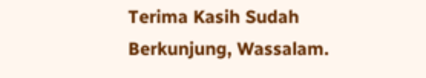Terima Kasih Sudah Berkunjung, Wassalam.